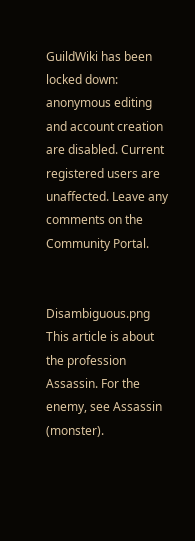GuildWiki has been locked down: anonymous editing and account creation are disabled. Current registered users are unaffected. Leave any comments on the Community Portal.


Disambiguous.png This article is about the profession Assassin. For the enemy, see Assassin (monster).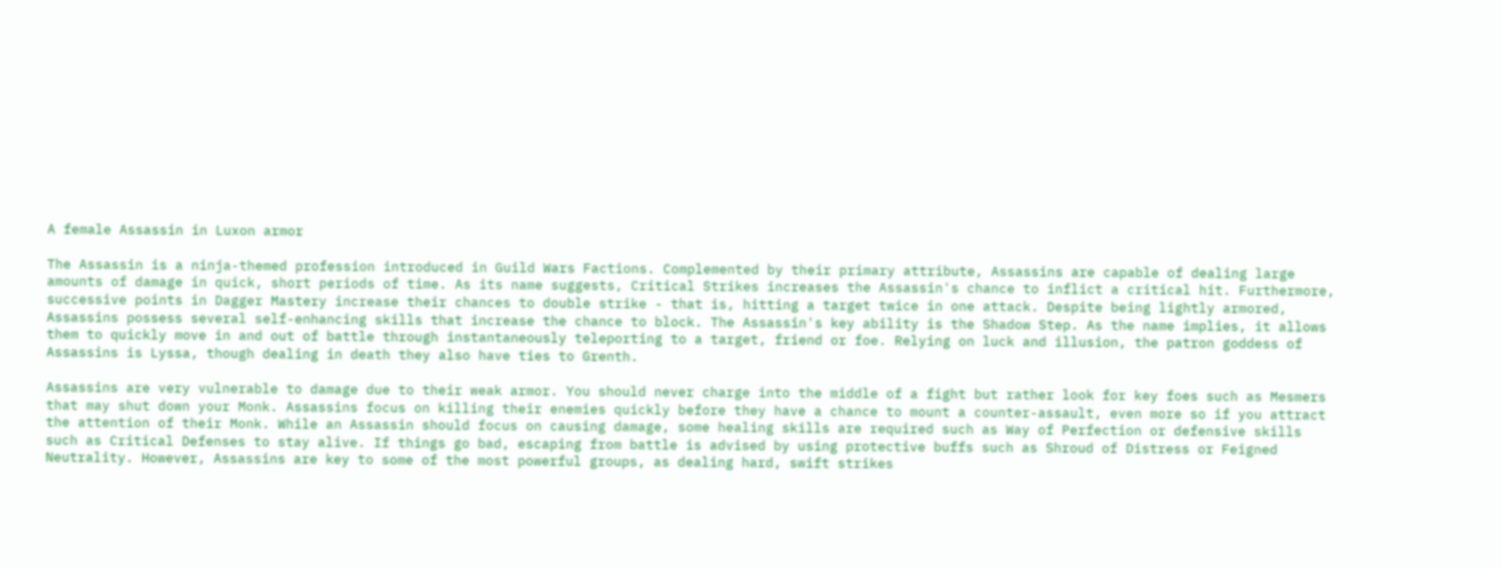A female Assassin in Luxon armor

The Assassin is a ninja-themed profession introduced in Guild Wars Factions. Complemented by their primary attribute, Assassins are capable of dealing large amounts of damage in quick, short periods of time. As its name suggests, Critical Strikes increases the Assassin's chance to inflict a critical hit. Furthermore, successive points in Dagger Mastery increase their chances to double strike - that is, hitting a target twice in one attack. Despite being lightly armored, Assassins possess several self-enhancing skills that increase the chance to block. The Assassin's key ability is the Shadow Step. As the name implies, it allows them to quickly move in and out of battle through instantaneously teleporting to a target, friend or foe. Relying on luck and illusion, the patron goddess of Assassins is Lyssa, though dealing in death they also have ties to Grenth.

Assassins are very vulnerable to damage due to their weak armor. You should never charge into the middle of a fight but rather look for key foes such as Mesmers that may shut down your Monk. Assassins focus on killing their enemies quickly before they have a chance to mount a counter-assault, even more so if you attract the attention of their Monk. While an Assassin should focus on causing damage, some healing skills are required such as Way of Perfection or defensive skills such as Critical Defenses to stay alive. If things go bad, escaping from battle is advised by using protective buffs such as Shroud of Distress or Feigned Neutrality. However, Assassins are key to some of the most powerful groups, as dealing hard, swift strikes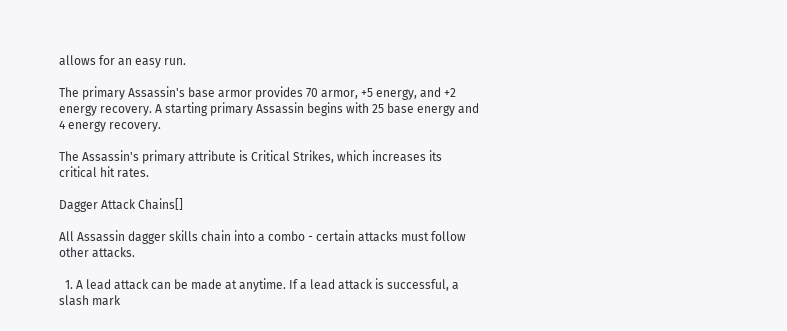allows for an easy run.

The primary Assassin's base armor provides 70 armor, +5 energy, and +2 energy recovery. A starting primary Assassin begins with 25 base energy and 4 energy recovery.

The Assassin's primary attribute is Critical Strikes, which increases its critical hit rates.

Dagger Attack Chains[]

All Assassin dagger skills chain into a combo - certain attacks must follow other attacks.

  1. A lead attack can be made at anytime. If a lead attack is successful, a slash mark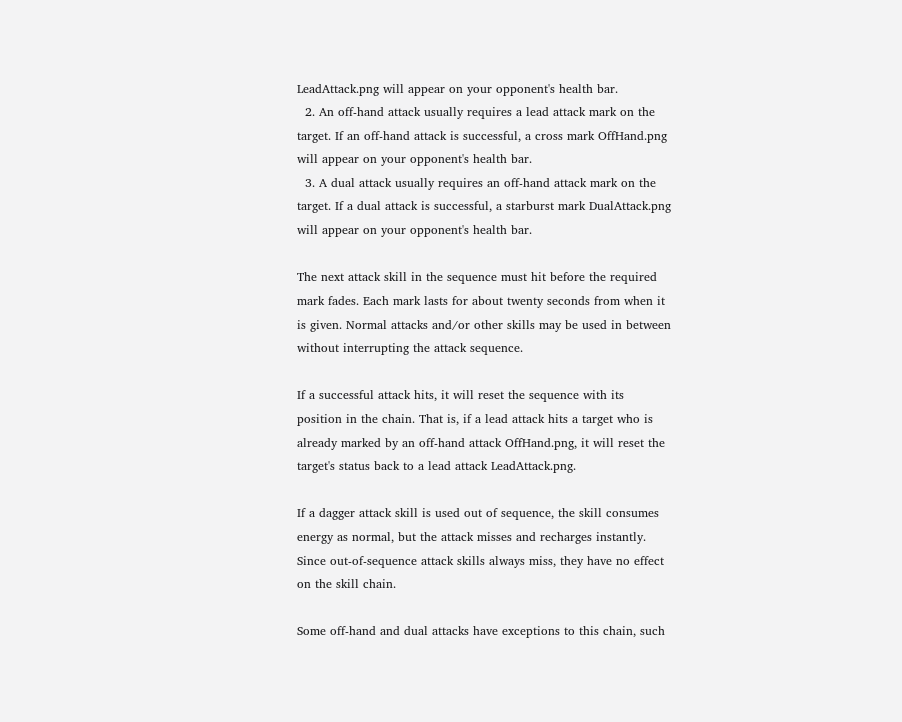LeadAttack.png will appear on your opponent's health bar.
  2. An off-hand attack usually requires a lead attack mark on the target. If an off-hand attack is successful, a cross mark OffHand.png will appear on your opponent's health bar.
  3. A dual attack usually requires an off-hand attack mark on the target. If a dual attack is successful, a starburst mark DualAttack.png will appear on your opponent's health bar.

The next attack skill in the sequence must hit before the required mark fades. Each mark lasts for about twenty seconds from when it is given. Normal attacks and/or other skills may be used in between without interrupting the attack sequence.

If a successful attack hits, it will reset the sequence with its position in the chain. That is, if a lead attack hits a target who is already marked by an off-hand attack OffHand.png, it will reset the target's status back to a lead attack LeadAttack.png.

If a dagger attack skill is used out of sequence, the skill consumes energy as normal, but the attack misses and recharges instantly. Since out-of-sequence attack skills always miss, they have no effect on the skill chain.

Some off-hand and dual attacks have exceptions to this chain, such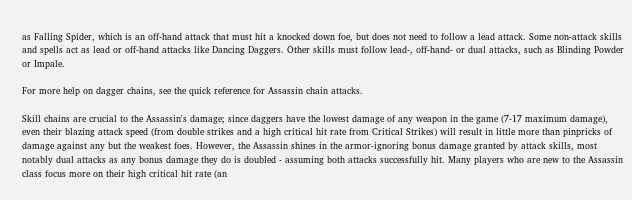as Falling Spider, which is an off-hand attack that must hit a knocked down foe, but does not need to follow a lead attack. Some non-attack skills and spells act as lead or off-hand attacks like Dancing Daggers. Other skills must follow lead-, off-hand- or dual attacks, such as Blinding Powder or Impale.

For more help on dagger chains, see the quick reference for Assassin chain attacks.

Skill chains are crucial to the Assassin's damage; since daggers have the lowest damage of any weapon in the game (7-17 maximum damage), even their blazing attack speed (from double strikes and a high critical hit rate from Critical Strikes) will result in little more than pinpricks of damage against any but the weakest foes. However, the Assassin shines in the armor-ignoring bonus damage granted by attack skills, most notably dual attacks as any bonus damage they do is doubled - assuming both attacks successfully hit. Many players who are new to the Assassin class focus more on their high critical hit rate (an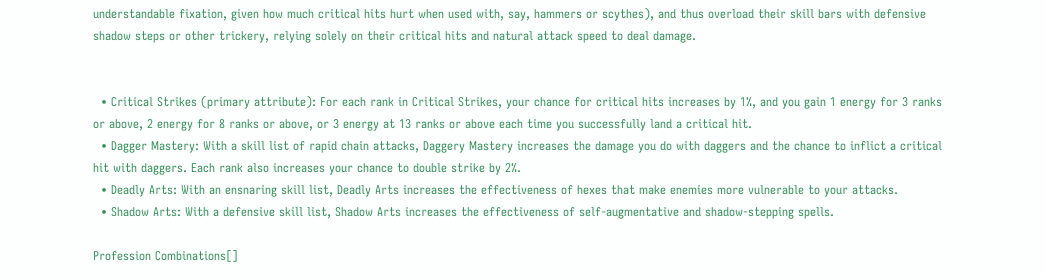understandable fixation, given how much critical hits hurt when used with, say, hammers or scythes), and thus overload their skill bars with defensive shadow steps or other trickery, relying solely on their critical hits and natural attack speed to deal damage.


  • Critical Strikes (primary attribute): For each rank in Critical Strikes, your chance for critical hits increases by 1%, and you gain 1 energy for 3 ranks or above, 2 energy for 8 ranks or above, or 3 energy at 13 ranks or above each time you successfully land a critical hit.
  • Dagger Mastery: With a skill list of rapid chain attacks, Daggery Mastery increases the damage you do with daggers and the chance to inflict a critical hit with daggers. Each rank also increases your chance to double strike by 2%.
  • Deadly Arts: With an ensnaring skill list, Deadly Arts increases the effectiveness of hexes that make enemies more vulnerable to your attacks.
  • Shadow Arts: With a defensive skill list, Shadow Arts increases the effectiveness of self-augmentative and shadow-stepping spells.

Profession Combinations[]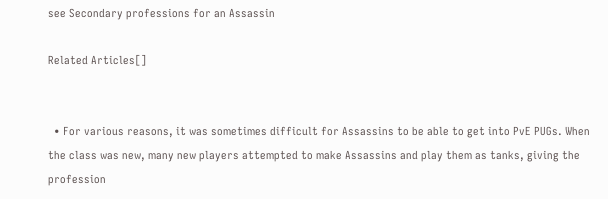see Secondary professions for an Assassin

Related Articles[]


  • For various reasons, it was sometimes difficult for Assassins to be able to get into PvE PUGs. When the class was new, many new players attempted to make Assassins and play them as tanks, giving the profession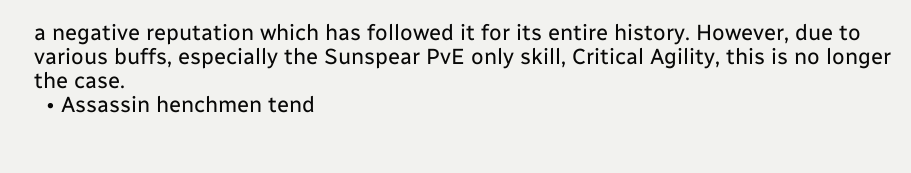a negative reputation which has followed it for its entire history. However, due to various buffs, especially the Sunspear PvE only skill, Critical Agility, this is no longer the case.
  • Assassin henchmen tend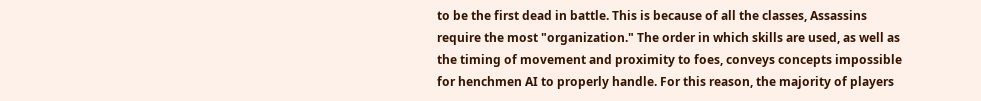to be the first dead in battle. This is because of all the classes, Assassins require the most "organization." The order in which skills are used, as well as the timing of movement and proximity to foes, conveys concepts impossible for henchmen AI to properly handle. For this reason, the majority of players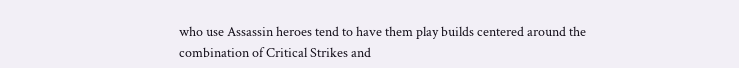who use Assassin heroes tend to have them play builds centered around the combination of Critical Strikes and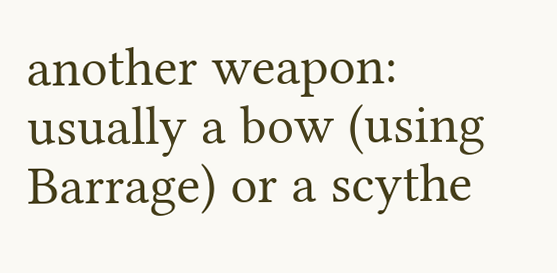another weapon: usually a bow (using Barrage) or a scythe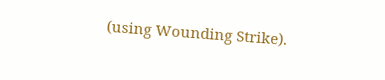(using Wounding Strike).